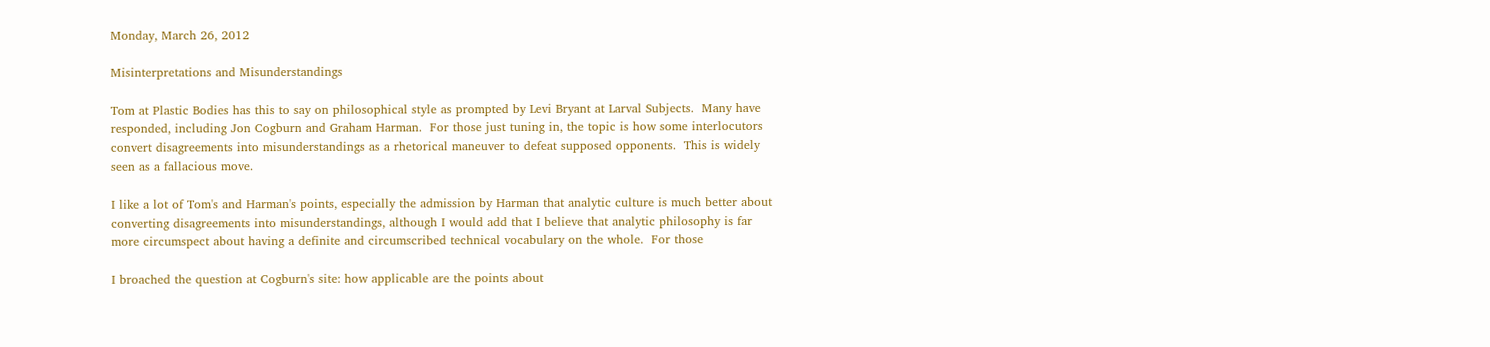Monday, March 26, 2012

Misinterpretations and Misunderstandings

Tom at Plastic Bodies has this to say on philosophical style as prompted by Levi Bryant at Larval Subjects.  Many have responded, including Jon Cogburn and Graham Harman.  For those just tuning in, the topic is how some interlocutors convert disagreements into misunderstandings as a rhetorical maneuver to defeat supposed opponents.  This is widely seen as a fallacious move.

I like a lot of Tom's and Harman's points, especially the admission by Harman that analytic culture is much better about converting disagreements into misunderstandings, although I would add that I believe that analytic philosophy is far more circumspect about having a definite and circumscribed technical vocabulary on the whole.  For those

I broached the question at Cogburn's site: how applicable are the points about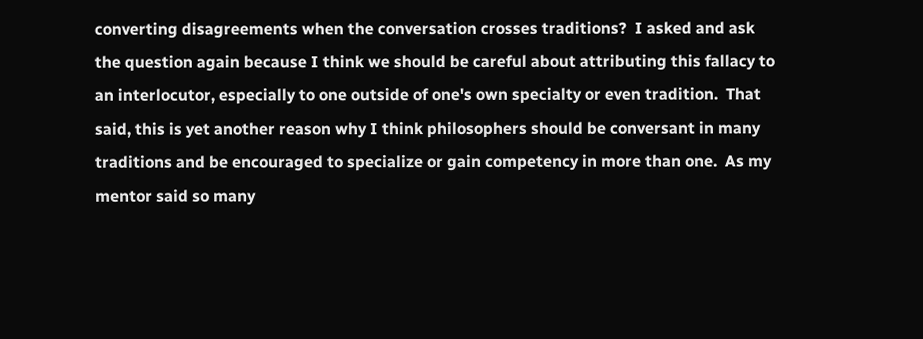converting disagreements when the conversation crosses traditions?  I asked and ask the question again because I think we should be careful about attributing this fallacy to an interlocutor, especially to one outside of one's own specialty or even tradition.  That said, this is yet another reason why I think philosophers should be conversant in many traditions and be encouraged to specialize or gain competency in more than one.  As my mentor said so many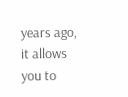years ago, it allows you to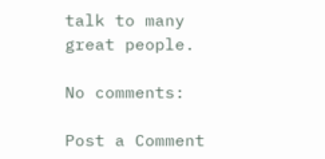talk to many great people.

No comments:

Post a Comment